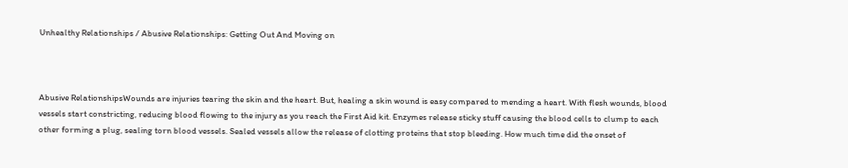Unhealthy Relationships / Abusive Relationships: Getting Out And Moving on



Abusive RelationshipsWounds are injuries tearing the skin and the heart. But, healing a skin wound is easy compared to mending a heart. With flesh wounds, blood vessels start constricting, reducing blood flowing to the injury as you reach the First Aid kit. Enzymes release sticky stuff causing the blood cells to clump to each other forming a plug, sealing torn blood vessels. Sealed vessels allow the release of clotting proteins that stop bleeding. How much time did the onset of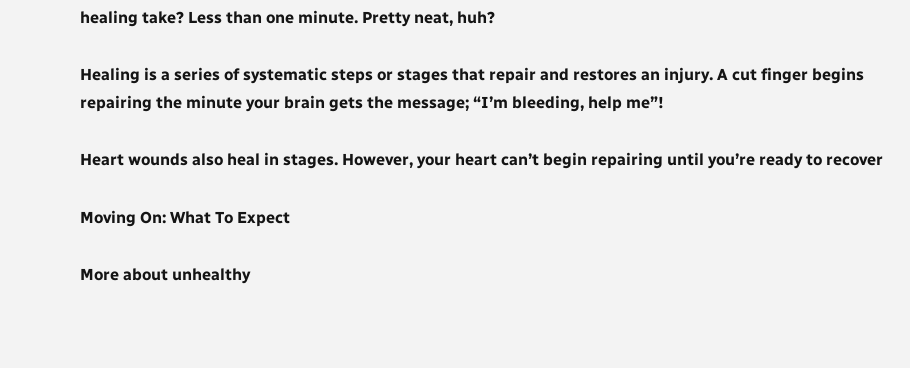healing take? Less than one minute. Pretty neat, huh?

Healing is a series of systematic steps or stages that repair and restores an injury. A cut finger begins repairing the minute your brain gets the message; “I’m bleeding, help me”!

Heart wounds also heal in stages. However, your heart can’t begin repairing until you’re ready to recover

Moving On: What To Expect

More about unhealthy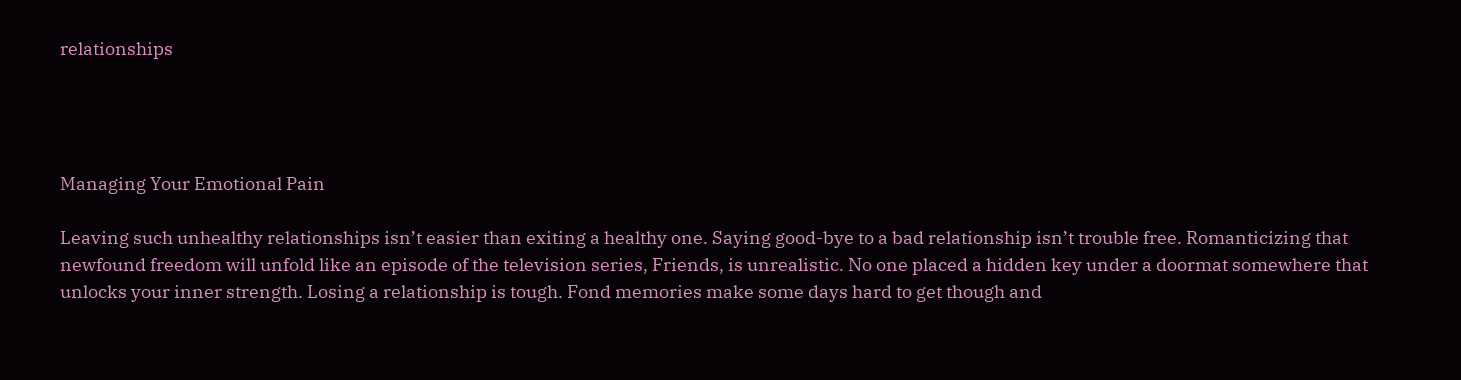relationships




Managing Your Emotional Pain

Leaving such unhealthy relationships isn’t easier than exiting a healthy one. Saying good-bye to a bad relationship isn’t trouble free. Romanticizing that newfound freedom will unfold like an episode of the television series, Friends, is unrealistic. No one placed a hidden key under a doormat somewhere that unlocks your inner strength. Losing a relationship is tough. Fond memories make some days hard to get though and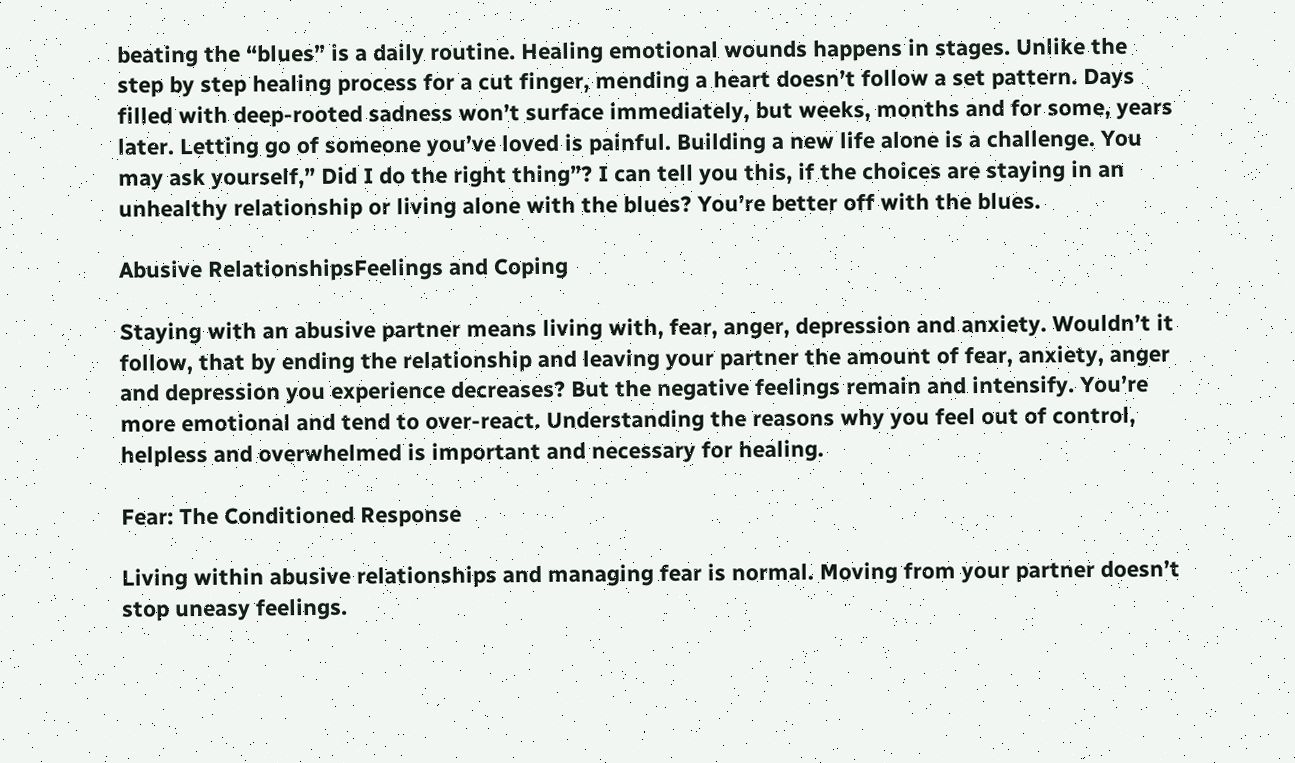beating the “blues” is a daily routine. Healing emotional wounds happens in stages. Unlike the step by step healing process for a cut finger, mending a heart doesn’t follow a set pattern. Days filled with deep-rooted sadness won’t surface immediately, but weeks, months and for some, years later. Letting go of someone you’ve loved is painful. Building a new life alone is a challenge. You may ask yourself,” Did I do the right thing”? I can tell you this, if the choices are staying in an unhealthy relationship or living alone with the blues? You’re better off with the blues.

Abusive RelationshipsFeelings and Coping

Staying with an abusive partner means living with, fear, anger, depression and anxiety. Wouldn’t it follow, that by ending the relationship and leaving your partner the amount of fear, anxiety, anger and depression you experience decreases? But the negative feelings remain and intensify. You’re more emotional and tend to over-react. Understanding the reasons why you feel out of control, helpless and overwhelmed is important and necessary for healing.

Fear: The Conditioned Response

Living within abusive relationships and managing fear is normal. Moving from your partner doesn’t stop uneasy feelings.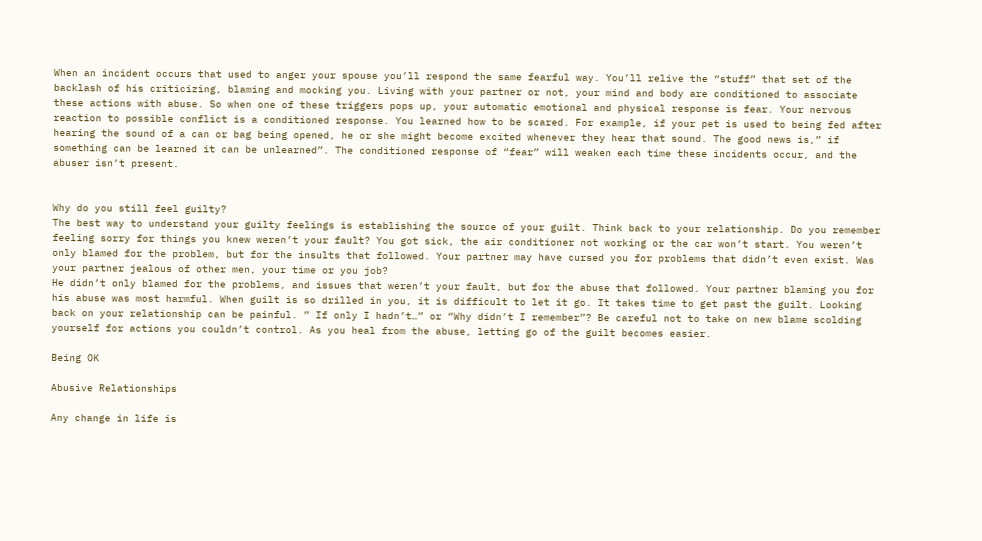When an incident occurs that used to anger your spouse you’ll respond the same fearful way. You’ll relive the “stuff” that set of the backlash of his criticizing, blaming and mocking you. Living with your partner or not, your mind and body are conditioned to associate these actions with abuse. So when one of these triggers pops up, your automatic emotional and physical response is fear. Your nervous reaction to possible conflict is a conditioned response. You learned how to be scared. For example, if your pet is used to being fed after hearing the sound of a can or bag being opened, he or she might become excited whenever they hear that sound. The good news is,” if something can be learned it can be unlearned”. The conditioned response of “fear” will weaken each time these incidents occur, and the abuser isn’t present.


Why do you still feel guilty?
The best way to understand your guilty feelings is establishing the source of your guilt. Think back to your relationship. Do you remember feeling sorry for things you knew weren’t your fault? You got sick, the air conditioner not working or the car won’t start. You weren’t only blamed for the problem, but for the insults that followed. Your partner may have cursed you for problems that didn’t even exist. Was your partner jealous of other men, your time or you job?
He didn’t only blamed for the problems, and issues that weren’t your fault, but for the abuse that followed. Your partner blaming you for his abuse was most harmful. When guilt is so drilled in you, it is difficult to let it go. It takes time to get past the guilt. Looking back on your relationship can be painful. ” If only I hadn’t…” or “Why didn’t I remember”? Be careful not to take on new blame scolding yourself for actions you couldn’t control. As you heal from the abuse, letting go of the guilt becomes easier.

Being OK

Abusive Relationships

Any change in life is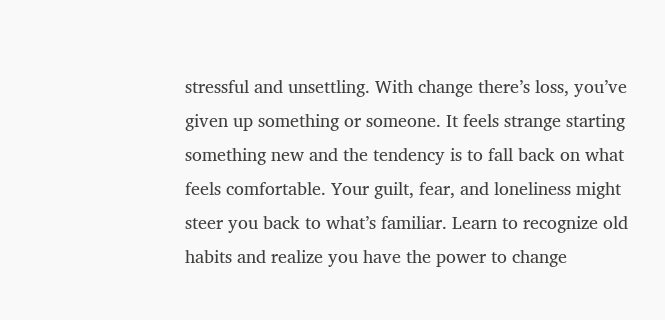stressful and unsettling. With change there’s loss, you’ve given up something or someone. It feels strange starting something new and the tendency is to fall back on what feels comfortable. Your guilt, fear, and loneliness might steer you back to what’s familiar. Learn to recognize old habits and realize you have the power to change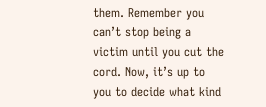them. Remember you can’t stop being a victim until you cut the cord. Now, it’s up to you to decide what kind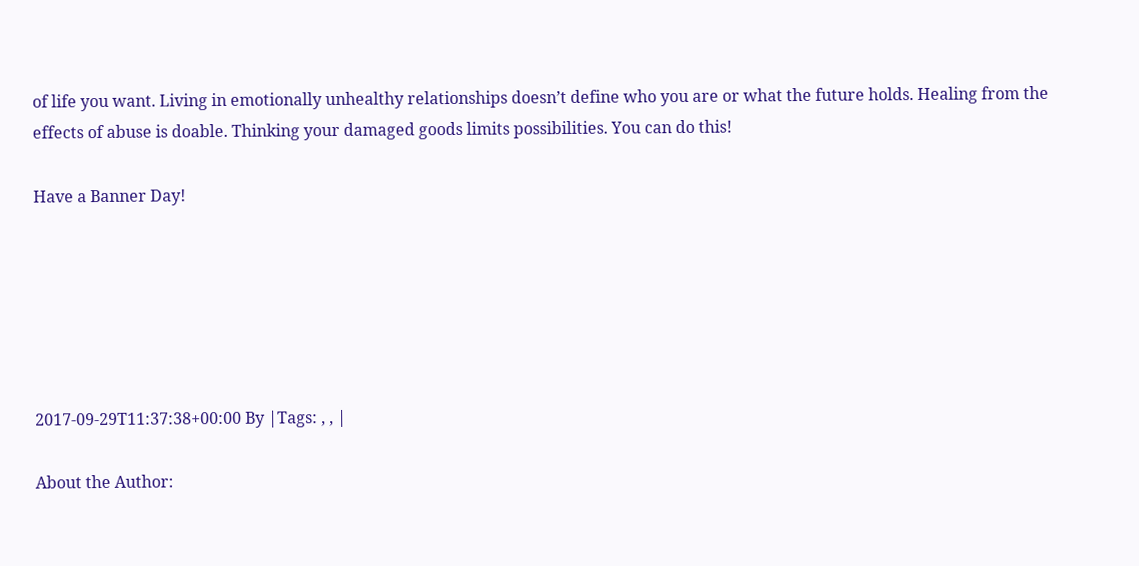of life you want. Living in emotionally unhealthy relationships doesn’t define who you are or what the future holds. Healing from the effects of abuse is doable. Thinking your damaged goods limits possibilities. You can do this!

Have a Banner Day!






2017-09-29T11:37:38+00:00 By |Tags: , , |

About the Author: